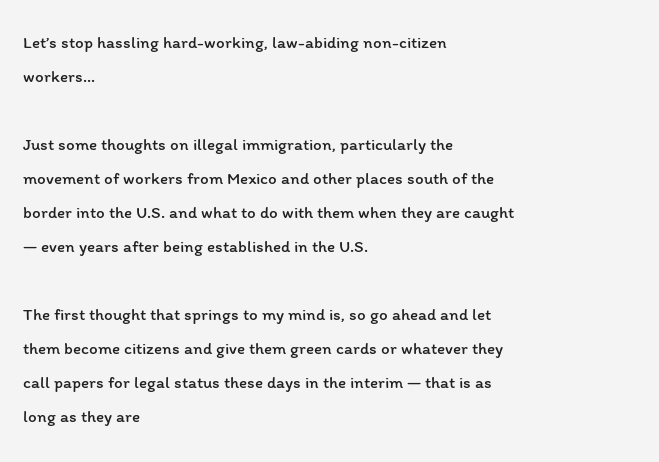Let’s stop hassling hard-working, law-abiding non-citizen workers…

Just some thoughts on illegal immigration, particularly the movement of workers from Mexico and other places south of the border into the U.S. and what to do with them when they are caught — even years after being established in the U.S.

The first thought that springs to my mind is, so go ahead and let them become citizens and give them green cards or whatever they call papers for legal status these days in the interim — that is as long as they are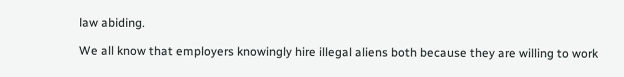law abiding.

We all know that employers knowingly hire illegal aliens both because they are willing to work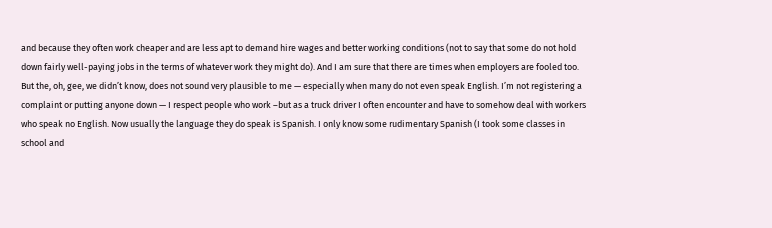and because they often work cheaper and are less apt to demand hire wages and better working conditions (not to say that some do not hold down fairly well-paying jobs in the terms of whatever work they might do). And I am sure that there are times when employers are fooled too. But the, oh, gee, we didn’t know, does not sound very plausible to me — especially when many do not even speak English. I’m not registering a complaint or putting anyone down — I respect people who work –but as a truck driver I often encounter and have to somehow deal with workers who speak no English. Now usually the language they do speak is Spanish. I only know some rudimentary Spanish (I took some classes in school and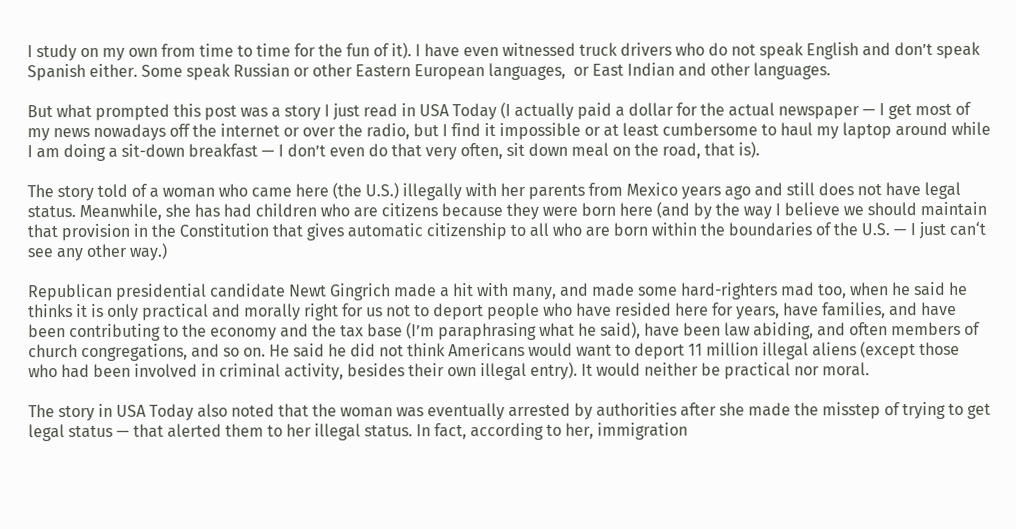I study on my own from time to time for the fun of it). I have even witnessed truck drivers who do not speak English and don’t speak Spanish either. Some speak Russian or other Eastern European languages,  or East Indian and other languages.

But what prompted this post was a story I just read in USA Today (I actually paid a dollar for the actual newspaper — I get most of my news nowadays off the internet or over the radio, but I find it impossible or at least cumbersome to haul my laptop around while I am doing a sit-down breakfast — I don’t even do that very often, sit down meal on the road, that is).

The story told of a woman who came here (the U.S.) illegally with her parents from Mexico years ago and still does not have legal status. Meanwhile, she has had children who are citizens because they were born here (and by the way I believe we should maintain that provision in the Constitution that gives automatic citizenship to all who are born within the boundaries of the U.S. — I just can‘t see any other way.)

Republican presidential candidate Newt Gingrich made a hit with many, and made some hard-righters mad too, when he said he thinks it is only practical and morally right for us not to deport people who have resided here for years, have families, and have been contributing to the economy and the tax base (I’m paraphrasing what he said), have been law abiding, and often members of church congregations, and so on. He said he did not think Americans would want to deport 11 million illegal aliens (except those who had been involved in criminal activity, besides their own illegal entry). It would neither be practical nor moral.

The story in USA Today also noted that the woman was eventually arrested by authorities after she made the misstep of trying to get legal status — that alerted them to her illegal status. In fact, according to her, immigration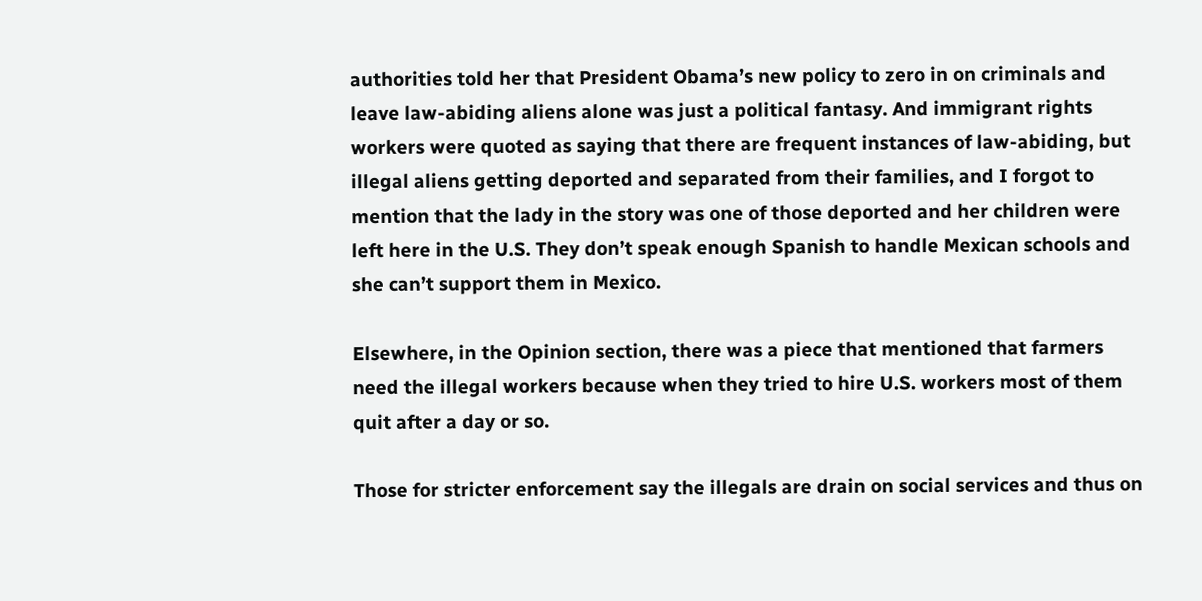authorities told her that President Obama’s new policy to zero in on criminals and leave law-abiding aliens alone was just a political fantasy. And immigrant rights workers were quoted as saying that there are frequent instances of law-abiding, but illegal aliens getting deported and separated from their families, and I forgot to mention that the lady in the story was one of those deported and her children were left here in the U.S. They don’t speak enough Spanish to handle Mexican schools and she can’t support them in Mexico.

Elsewhere, in the Opinion section, there was a piece that mentioned that farmers need the illegal workers because when they tried to hire U.S. workers most of them quit after a day or so.

Those for stricter enforcement say the illegals are drain on social services and thus on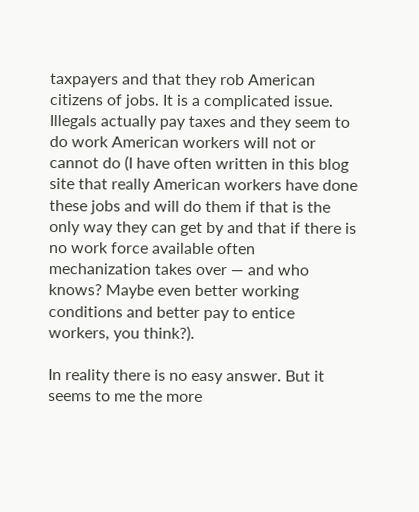taxpayers and that they rob American citizens of jobs. It is a complicated issue. Illegals actually pay taxes and they seem to do work American workers will not or cannot do (I have often written in this blog site that really American workers have done these jobs and will do them if that is the only way they can get by and that if there is no work force available often mechanization takes over — and who knows? Maybe even better working conditions and better pay to entice workers, you think?).

In reality there is no easy answer. But it seems to me the more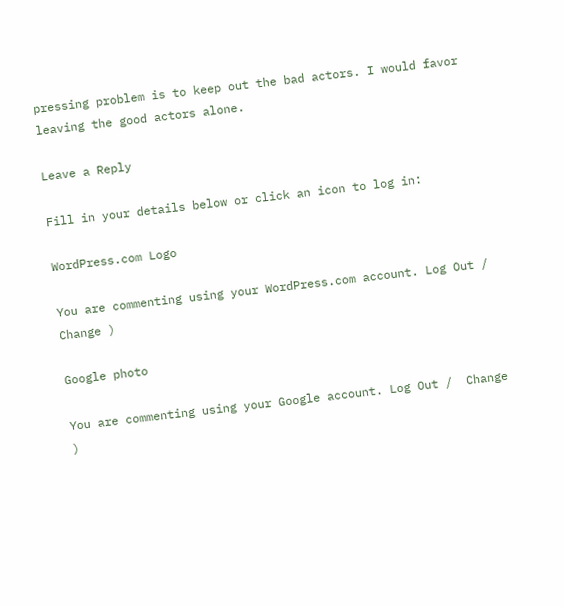pressing problem is to keep out the bad actors. I would favor leaving the good actors alone.

Leave a Reply

Fill in your details below or click an icon to log in:

WordPress.com Logo

You are commenting using your WordPress.com account. Log Out /  Change )

Google photo

You are commenting using your Google account. Log Out /  Change )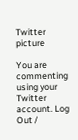Twitter picture

You are commenting using your Twitter account. Log Out /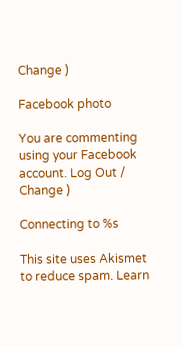Change )

Facebook photo

You are commenting using your Facebook account. Log Out /  Change )

Connecting to %s

This site uses Akismet to reduce spam. Learn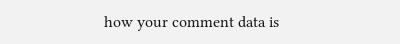how your comment data is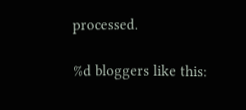processed.

%d bloggers like this: